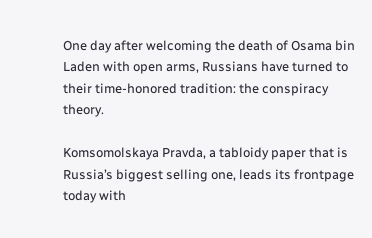One day after welcoming the death of Osama bin Laden with open arms, Russians have turned to their time-honored tradition: the conspiracy theory.

Komsomolskaya Pravda, a tabloidy paper that is Russia’s biggest selling one, leads its frontpage today with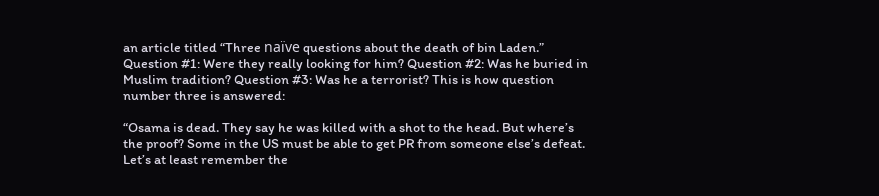an article titled “Three naïve questions about the death of bin Laden.” Question #1: Were they really looking for him? Question #2: Was he buried in Muslim tradition? Question #3: Was he a terrorist? This is how question number three is answered:

“Osama is dead. They say he was killed with a shot to the head. But where’s the proof? Some in the US must be able to get PR from someone else’s defeat. Let’s at least remember the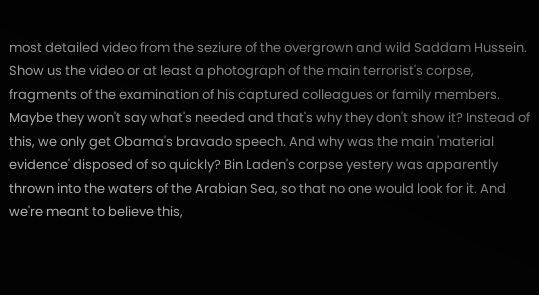most detailed video from the seziure of the overgrown and wild Saddam Hussein. Show us the video or at least a photograph of the main terrorist's corpse, fragments of the examination of his captured colleagues or family members. Maybe they won't say what's needed and that's why they don't show it? Instead of this, we only get Obama's bravado speech. And why was the main 'material evidence' disposed of so quickly? Bin Laden's corpse yestery was apparently thrown into the waters of the Arabian Sea, so that no one would look for it. And we're meant to believe this,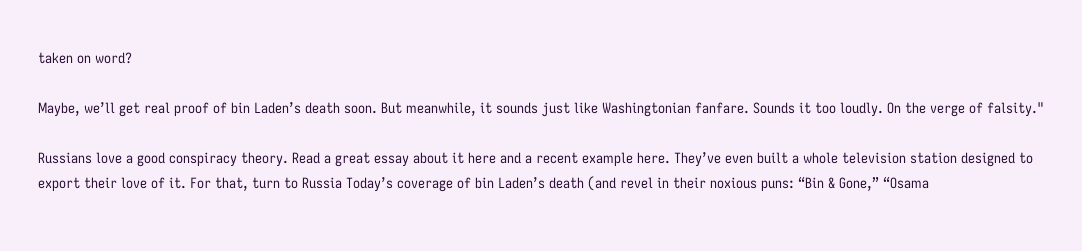taken on word?

Maybe, we’ll get real proof of bin Laden’s death soon. But meanwhile, it sounds just like Washingtonian fanfare. Sounds it too loudly. On the verge of falsity."

Russians love a good conspiracy theory. Read a great essay about it here and a recent example here. They’ve even built a whole television station designed to export their love of it. For that, turn to Russia Today’s coverage of bin Laden’s death (and revel in their noxious puns: “Bin & Gone,” “Osama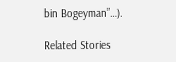bin Bogeyman”…).

Related Stories